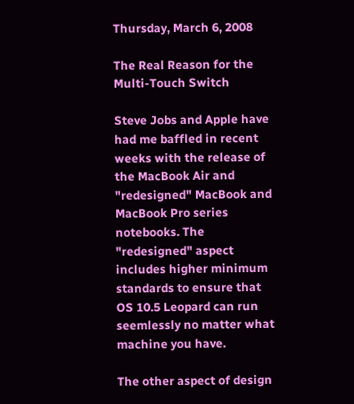Thursday, March 6, 2008

The Real Reason for the Multi-Touch Switch

Steve Jobs and Apple have had me baffled in recent weeks with the release of the MacBook Air and "redesigned" MacBook and MacBook Pro series notebooks. The "redesigned" aspect includes higher minimum standards to ensure that OS 10.5 Leopard can run seemlessly no matter what machine you have.

The other aspect of design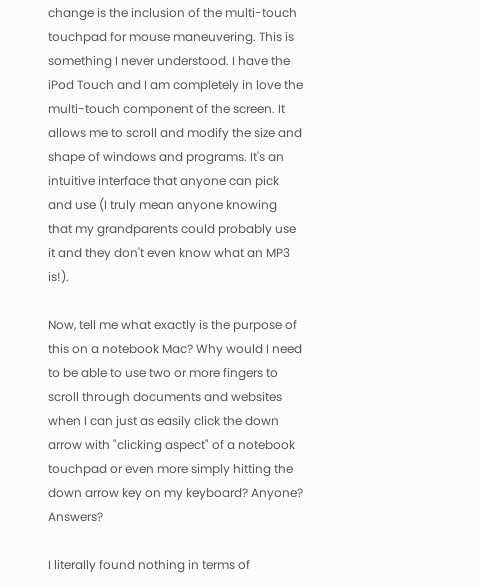change is the inclusion of the multi-touch touchpad for mouse maneuvering. This is something I never understood. I have the iPod Touch and I am completely in love the multi-touch component of the screen. It allows me to scroll and modify the size and shape of windows and programs. It's an intuitive interface that anyone can pick and use (I truly mean anyone knowing that my grandparents could probably use it and they don't even know what an MP3 is!).

Now, tell me what exactly is the purpose of this on a notebook Mac? Why would I need to be able to use two or more fingers to scroll through documents and websites when I can just as easily click the down arrow with "clicking aspect" of a notebook touchpad or even more simply hitting the down arrow key on my keyboard? Anyone? Answers?

I literally found nothing in terms of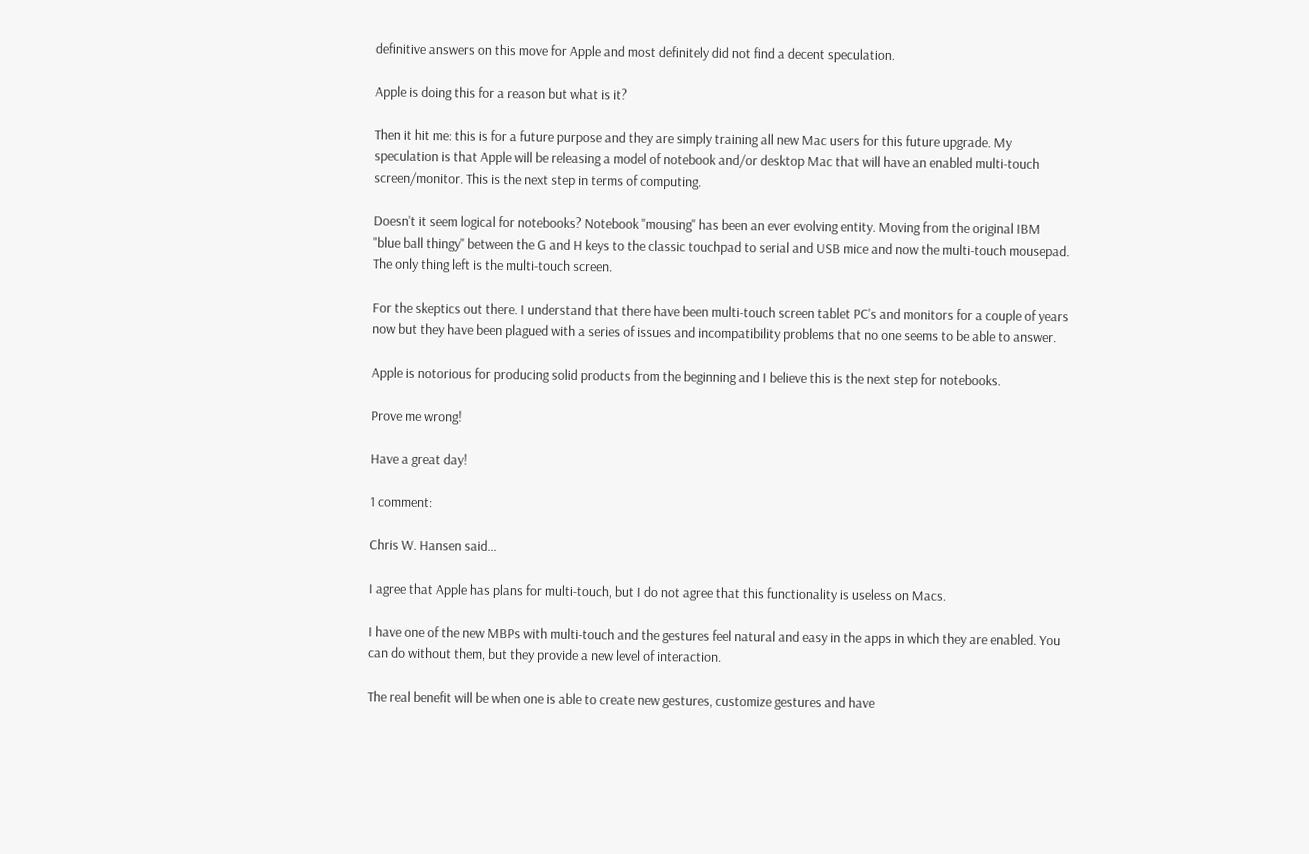definitive answers on this move for Apple and most definitely did not find a decent speculation.

Apple is doing this for a reason but what is it?

Then it hit me: this is for a future purpose and they are simply training all new Mac users for this future upgrade. My speculation is that Apple will be releasing a model of notebook and/or desktop Mac that will have an enabled multi-touch screen/monitor. This is the next step in terms of computing.

Doesn't it seem logical for notebooks? Notebook "mousing" has been an ever evolving entity. Moving from the original IBM "blue ball thingy" between the G and H keys to the classic touchpad to serial and USB mice and now the multi-touch mousepad. The only thing left is the multi-touch screen.

For the skeptics out there. I understand that there have been multi-touch screen tablet PC's and monitors for a couple of years now but they have been plagued with a series of issues and incompatibility problems that no one seems to be able to answer.

Apple is notorious for producing solid products from the beginning and I believe this is the next step for notebooks.

Prove me wrong!

Have a great day!

1 comment:

Chris W. Hansen said...

I agree that Apple has plans for multi-touch, but I do not agree that this functionality is useless on Macs.

I have one of the new MBPs with multi-touch and the gestures feel natural and easy in the apps in which they are enabled. You can do without them, but they provide a new level of interaction.

The real benefit will be when one is able to create new gestures, customize gestures and have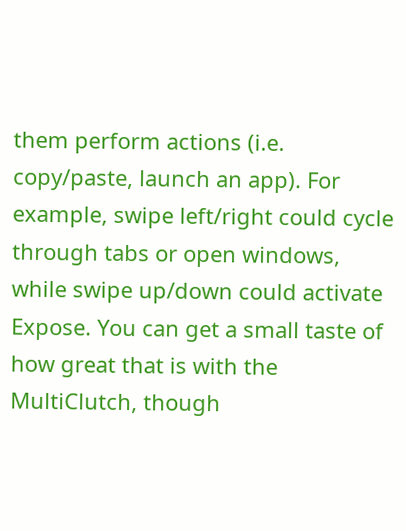them perform actions (i.e. copy/paste, launch an app). For example, swipe left/right could cycle through tabs or open windows, while swipe up/down could activate Expose. You can get a small taste of how great that is with the MultiClutch, though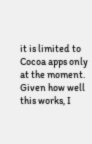it is limited to Cocoa apps only at the moment. Given how well this works, I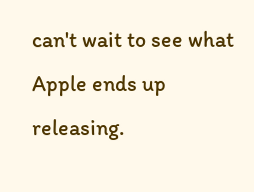can't wait to see what Apple ends up releasing.